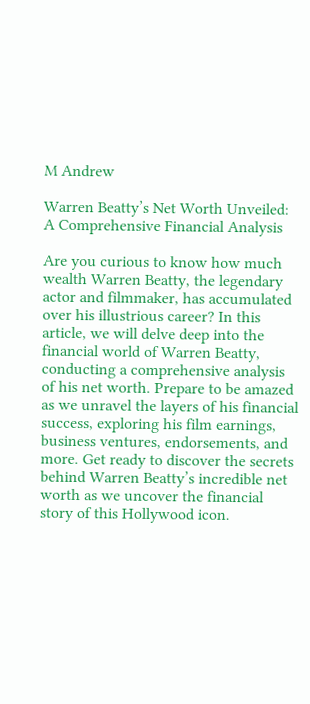M Andrew

Warren Beatty’s Net Worth Unveiled: A Comprehensive Financial Analysis

Are you curious to know how much wealth Warren Beatty, the legendary actor and filmmaker, has accumulated over his illustrious career? In this article, we will delve deep into the financial world of Warren Beatty, conducting a comprehensive analysis of his net worth. Prepare to be amazed as we unravel the layers of his financial success, exploring his film earnings, business ventures, endorsements, and more. Get ready to discover the secrets behind Warren Beatty’s incredible net worth as we uncover the financial story of this Hollywood icon.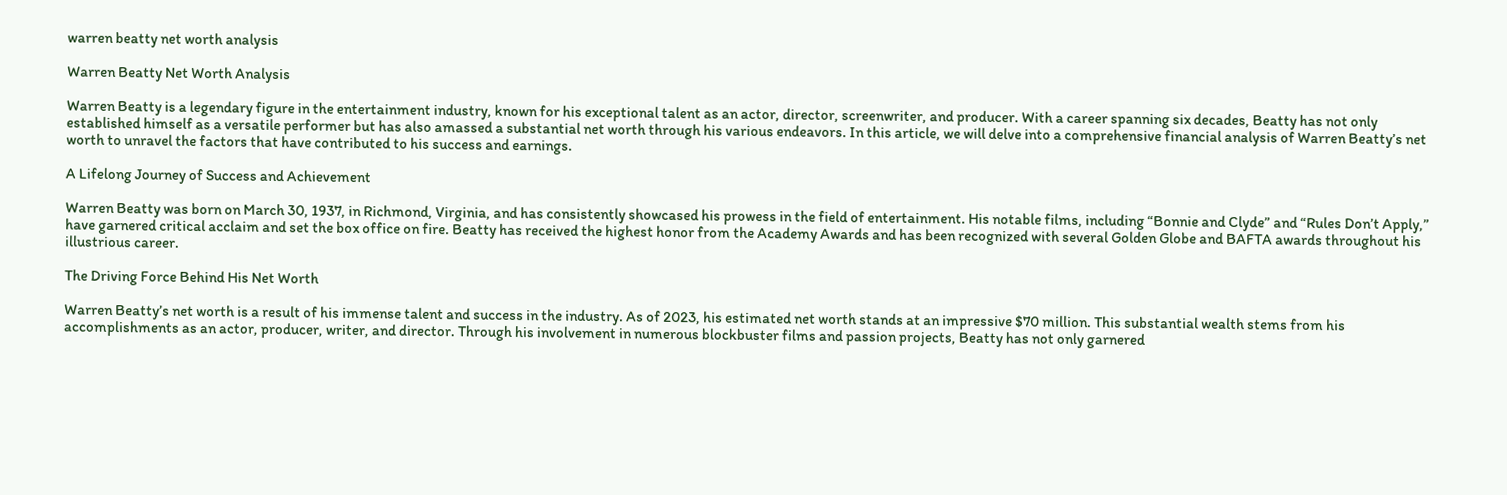warren beatty net worth analysis

Warren Beatty Net Worth Analysis

Warren Beatty is a legendary figure in the entertainment industry, known for his exceptional talent as an actor, director, screenwriter, and producer. With a career spanning six decades, Beatty has not only established himself as a versatile performer but has also amassed a substantial net worth through his various endeavors. In this article, we will delve into a comprehensive financial analysis of Warren Beatty’s net worth to unravel the factors that have contributed to his success and earnings.

A Lifelong Journey of Success and Achievement

Warren Beatty was born on March 30, 1937, in Richmond, Virginia, and has consistently showcased his prowess in the field of entertainment. His notable films, including “Bonnie and Clyde” and “Rules Don’t Apply,” have garnered critical acclaim and set the box office on fire. Beatty has received the highest honor from the Academy Awards and has been recognized with several Golden Globe and BAFTA awards throughout his illustrious career.

The Driving Force Behind His Net Worth

Warren Beatty’s net worth is a result of his immense talent and success in the industry. As of 2023, his estimated net worth stands at an impressive $70 million. This substantial wealth stems from his accomplishments as an actor, producer, writer, and director. Through his involvement in numerous blockbuster films and passion projects, Beatty has not only garnered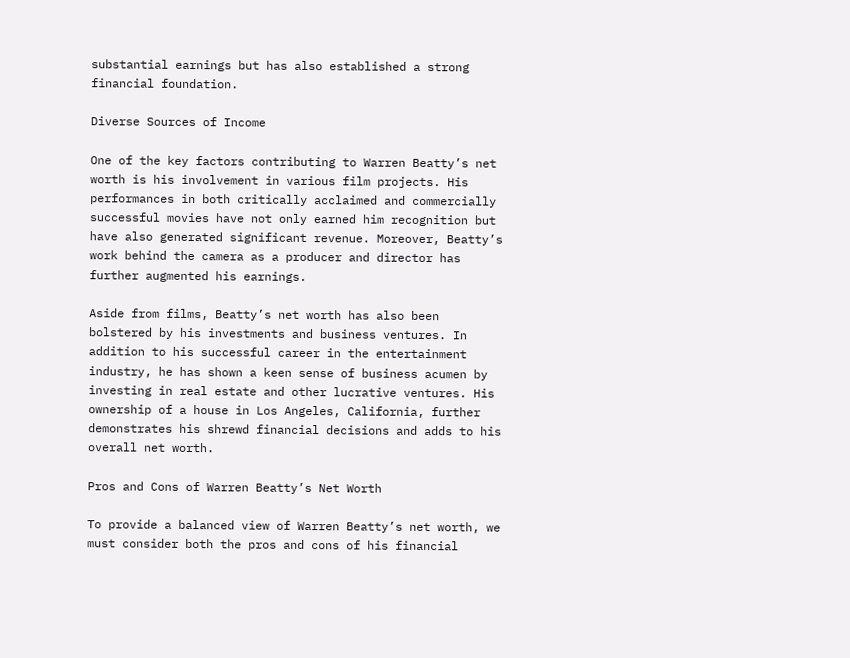substantial earnings but has also established a strong financial foundation.

Diverse Sources of Income

One of the key factors contributing to Warren Beatty’s net worth is his involvement in various film projects. His performances in both critically acclaimed and commercially successful movies have not only earned him recognition but have also generated significant revenue. Moreover, Beatty’s work behind the camera as a producer and director has further augmented his earnings.

Aside from films, Beatty’s net worth has also been bolstered by his investments and business ventures. In addition to his successful career in the entertainment industry, he has shown a keen sense of business acumen by investing in real estate and other lucrative ventures. His ownership of a house in Los Angeles, California, further demonstrates his shrewd financial decisions and adds to his overall net worth.

Pros and Cons of Warren Beatty’s Net Worth

To provide a balanced view of Warren Beatty’s net worth, we must consider both the pros and cons of his financial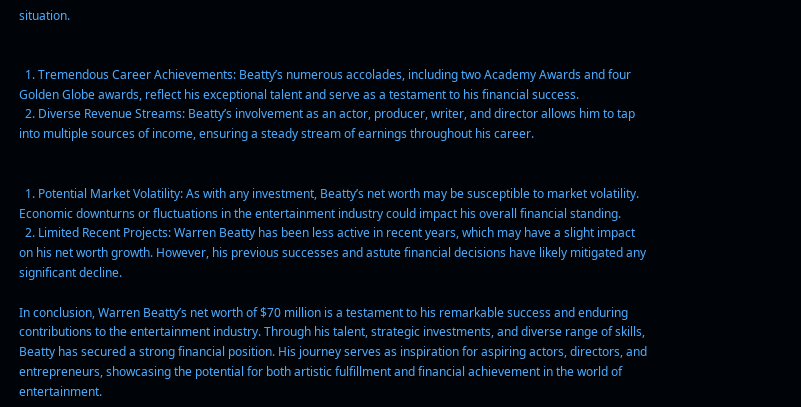situation.


  1. Tremendous Career Achievements: Beatty’s numerous accolades, including two Academy Awards and four Golden Globe awards, reflect his exceptional talent and serve as a testament to his financial success.
  2. Diverse Revenue Streams: Beatty’s involvement as an actor, producer, writer, and director allows him to tap into multiple sources of income, ensuring a steady stream of earnings throughout his career.


  1. Potential Market Volatility: As with any investment, Beatty’s net worth may be susceptible to market volatility. Economic downturns or fluctuations in the entertainment industry could impact his overall financial standing.
  2. Limited Recent Projects: Warren Beatty has been less active in recent years, which may have a slight impact on his net worth growth. However, his previous successes and astute financial decisions have likely mitigated any significant decline.

In conclusion, Warren Beatty’s net worth of $70 million is a testament to his remarkable success and enduring contributions to the entertainment industry. Through his talent, strategic investments, and diverse range of skills, Beatty has secured a strong financial position. His journey serves as inspiration for aspiring actors, directors, and entrepreneurs, showcasing the potential for both artistic fulfillment and financial achievement in the world of entertainment.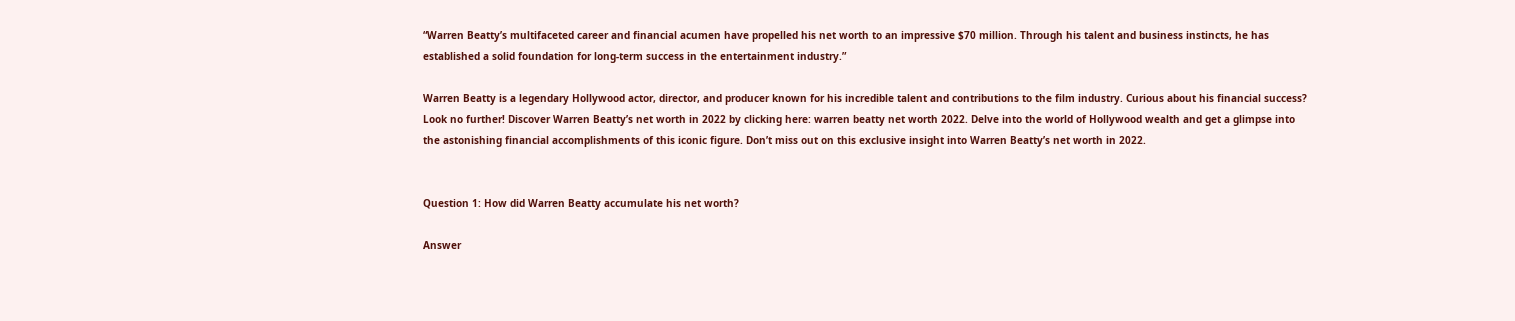“Warren Beatty’s multifaceted career and financial acumen have propelled his net worth to an impressive $70 million. Through his talent and business instincts, he has established a solid foundation for long-term success in the entertainment industry.”

Warren Beatty is a legendary Hollywood actor, director, and producer known for his incredible talent and contributions to the film industry. Curious about his financial success? Look no further! Discover Warren Beatty’s net worth in 2022 by clicking here: warren beatty net worth 2022. Delve into the world of Hollywood wealth and get a glimpse into the astonishing financial accomplishments of this iconic figure. Don’t miss out on this exclusive insight into Warren Beatty’s net worth in 2022.


Question 1: How did Warren Beatty accumulate his net worth?

Answer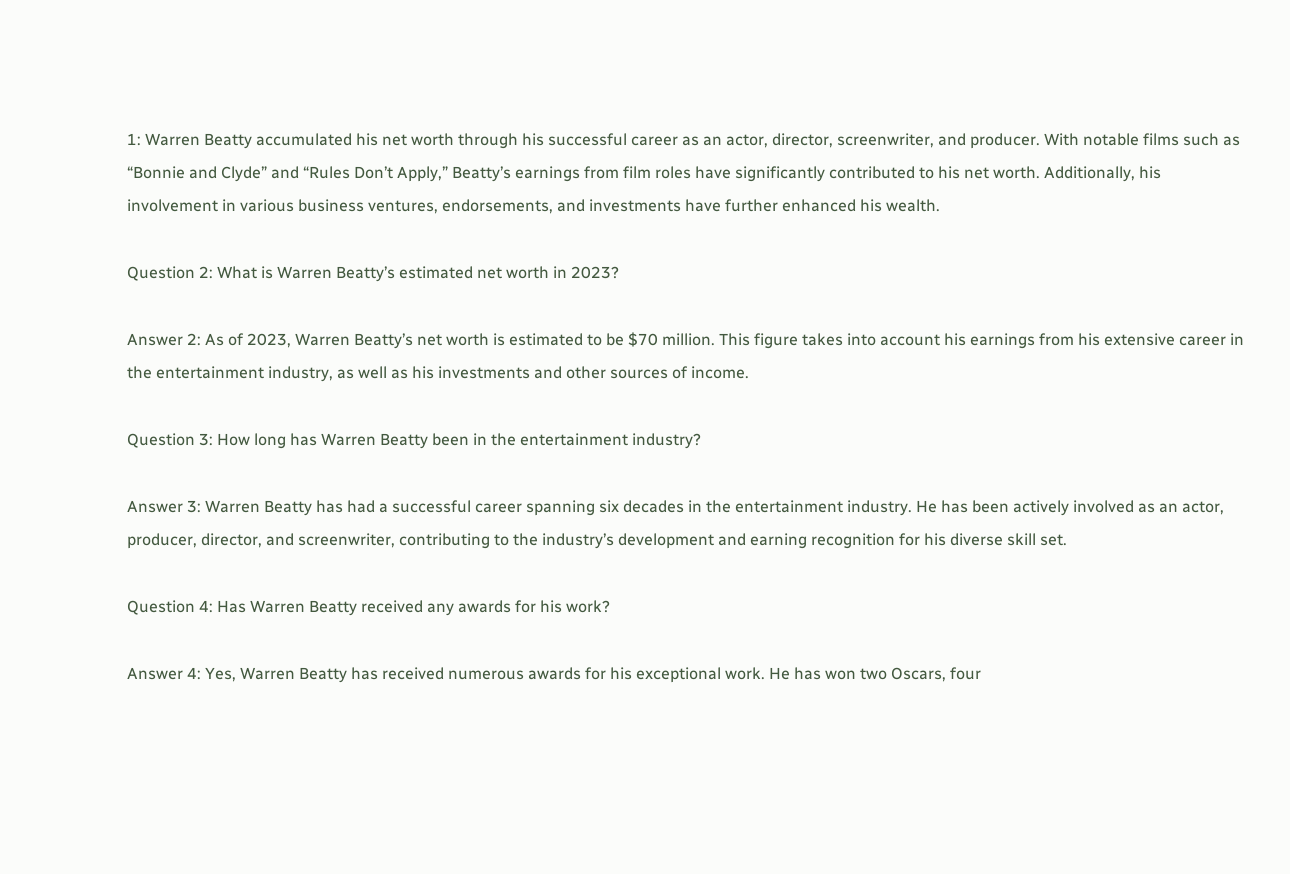1: Warren Beatty accumulated his net worth through his successful career as an actor, director, screenwriter, and producer. With notable films such as “Bonnie and Clyde” and “Rules Don’t Apply,” Beatty’s earnings from film roles have significantly contributed to his net worth. Additionally, his involvement in various business ventures, endorsements, and investments have further enhanced his wealth.

Question 2: What is Warren Beatty’s estimated net worth in 2023?

Answer 2: As of 2023, Warren Beatty’s net worth is estimated to be $70 million. This figure takes into account his earnings from his extensive career in the entertainment industry, as well as his investments and other sources of income.

Question 3: How long has Warren Beatty been in the entertainment industry?

Answer 3: Warren Beatty has had a successful career spanning six decades in the entertainment industry. He has been actively involved as an actor, producer, director, and screenwriter, contributing to the industry’s development and earning recognition for his diverse skill set.

Question 4: Has Warren Beatty received any awards for his work?

Answer 4: Yes, Warren Beatty has received numerous awards for his exceptional work. He has won two Oscars, four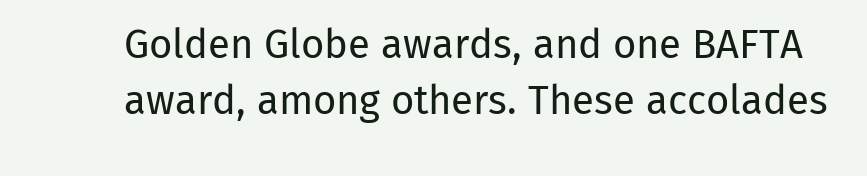Golden Globe awards, and one BAFTA award, among others. These accolades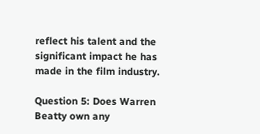reflect his talent and the significant impact he has made in the film industry.

Question 5: Does Warren Beatty own any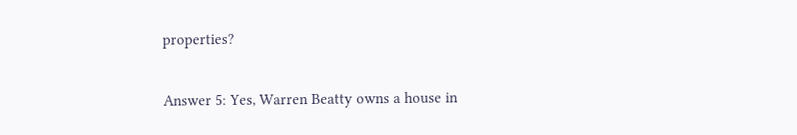properties?

Answer 5: Yes, Warren Beatty owns a house in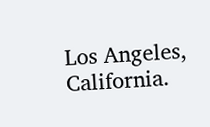Los Angeles, California.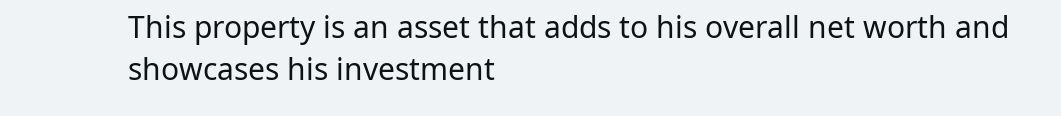This property is an asset that adds to his overall net worth and showcases his investment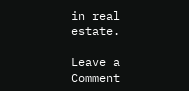in real estate.

Leave a Comment